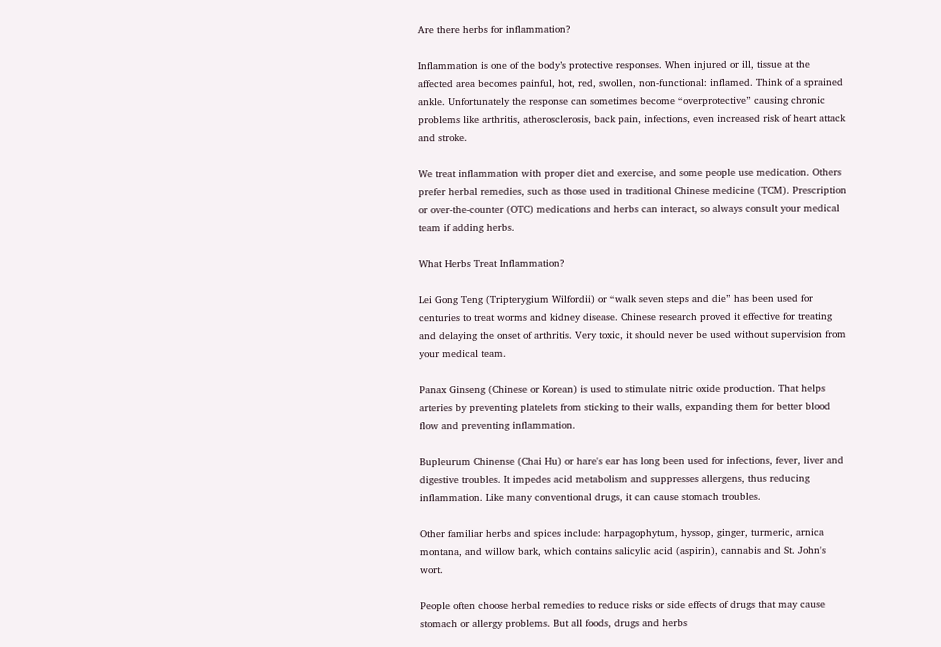Are there herbs for inflammation?

Inflammation is one of the body’s protective responses. When injured or ill, tissue at the affected area becomes painful, hot, red, swollen, non-functional: inflamed. Think of a sprained ankle. Unfortunately the response can sometimes become “overprotective” causing chronic problems like arthritis, atherosclerosis, back pain, infections, even increased risk of heart attack and stroke.

We treat inflammation with proper diet and exercise, and some people use medication. Others prefer herbal remedies, such as those used in traditional Chinese medicine (TCM). Prescription or over-the-counter (OTC) medications and herbs can interact, so always consult your medical team if adding herbs.

What Herbs Treat Inflammation?

Lei Gong Teng (Tripterygium Wilfordii) or “walk seven steps and die” has been used for centuries to treat worms and kidney disease. Chinese research proved it effective for treating and delaying the onset of arthritis. Very toxic, it should never be used without supervision from your medical team.

Panax Ginseng (Chinese or Korean) is used to stimulate nitric oxide production. That helps arteries by preventing platelets from sticking to their walls, expanding them for better blood flow and preventing inflammation.

Bupleurum Chinense (Chai Hu) or hare's ear has long been used for infections, fever, liver and digestive troubles. It impedes acid metabolism and suppresses allergens, thus reducing inflammation. Like many conventional drugs, it can cause stomach troubles.

Other familiar herbs and spices include: harpagophytum, hyssop, ginger, turmeric, arnica montana, and willow bark, which contains salicylic acid (aspirin), cannabis and St. John's wort.

People often choose herbal remedies to reduce risks or side effects of drugs that may cause stomach or allergy problems. But all foods, drugs and herbs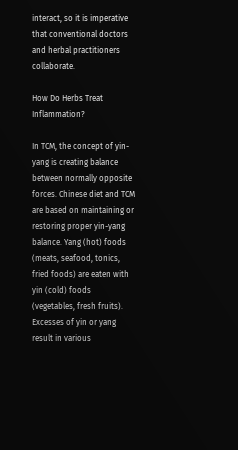interact, so it is imperative that conventional doctors and herbal practitioners collaborate.

How Do Herbs Treat Inflammation?

In TCM, the concept of yin-yang is creating balance between normally opposite forces. Chinese diet and TCM are based on maintaining or restoring proper yin-yang balance. Yang (hot) foods (meats, seafood, tonics, fried foods) are eaten with yin (cold) foods (vegetables, fresh fruits). Excesses of yin or yang result in various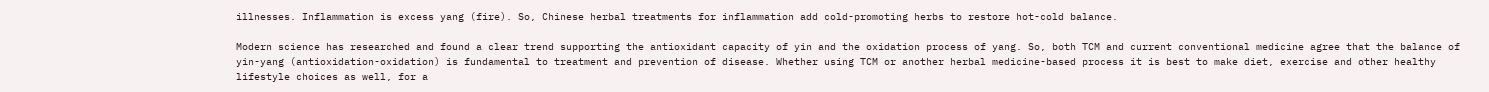illnesses. Inflammation is excess yang (fire). So, Chinese herbal treatments for inflammation add cold-promoting herbs to restore hot-cold balance.

Modern science has researched and found a clear trend supporting the antioxidant capacity of yin and the oxidation process of yang. So, both TCM and current conventional medicine agree that the balance of yin-yang (antioxidation-oxidation) is fundamental to treatment and prevention of disease. Whether using TCM or another herbal medicine-based process it is best to make diet, exercise and other healthy lifestyle choices as well, for a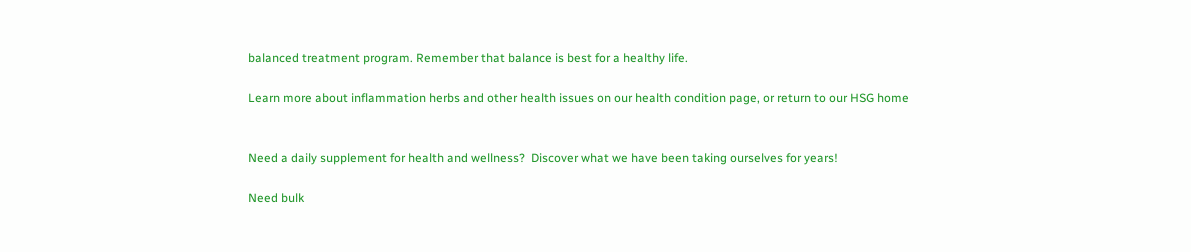balanced treatment program. Remember that balance is best for a healthy life.

Learn more about inflammation herbs and other health issues on our health condition page, or return to our HSG home


Need a daily supplement for health and wellness?  Discover what we have been taking ourselves for years!

Need bulk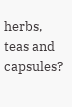herbs, teas and capsules?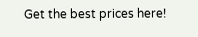Get the best prices here!